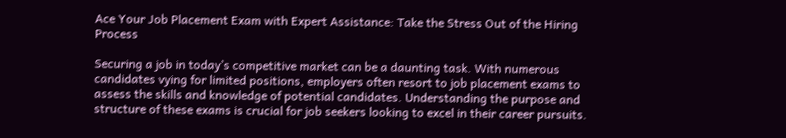Ace Your Job Placement Exam with Expert Assistance: Take the Stress Out of the Hiring Process

Securing a job in today’s competitive market can be a daunting task. With numerous candidates vying for limited positions, employers often resort to job placement exams to assess the skills and knowledge of potential candidates. Understanding the purpose and structure of these exams is crucial for job seekers looking to excel in their career pursuits.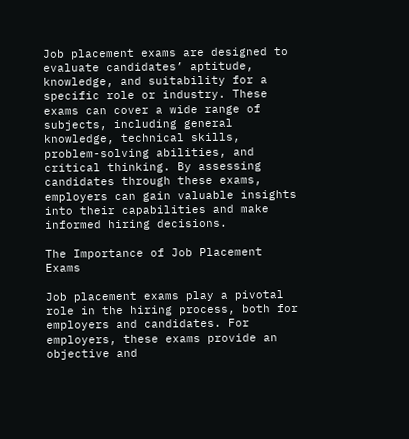Job placement exams are designed to evaluate candidates’ aptitude, knowledge, and suitability for a specific role or industry. These exams can cover a wide range of subjects, including general knowledge, technical skills, problem-solving abilities, and critical thinking. By assessing candidates through these exams, employers can gain valuable insights into their capabilities and make informed hiring decisions.

The Importance of Job Placement Exams

Job placement exams play a pivotal role in the hiring process, both for employers and candidates. For employers, these exams provide an objective and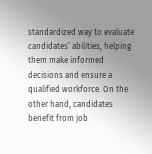standardized way to evaluate candidates’ abilities, helping them make informed decisions and ensure a qualified workforce. On the other hand, candidates benefit from job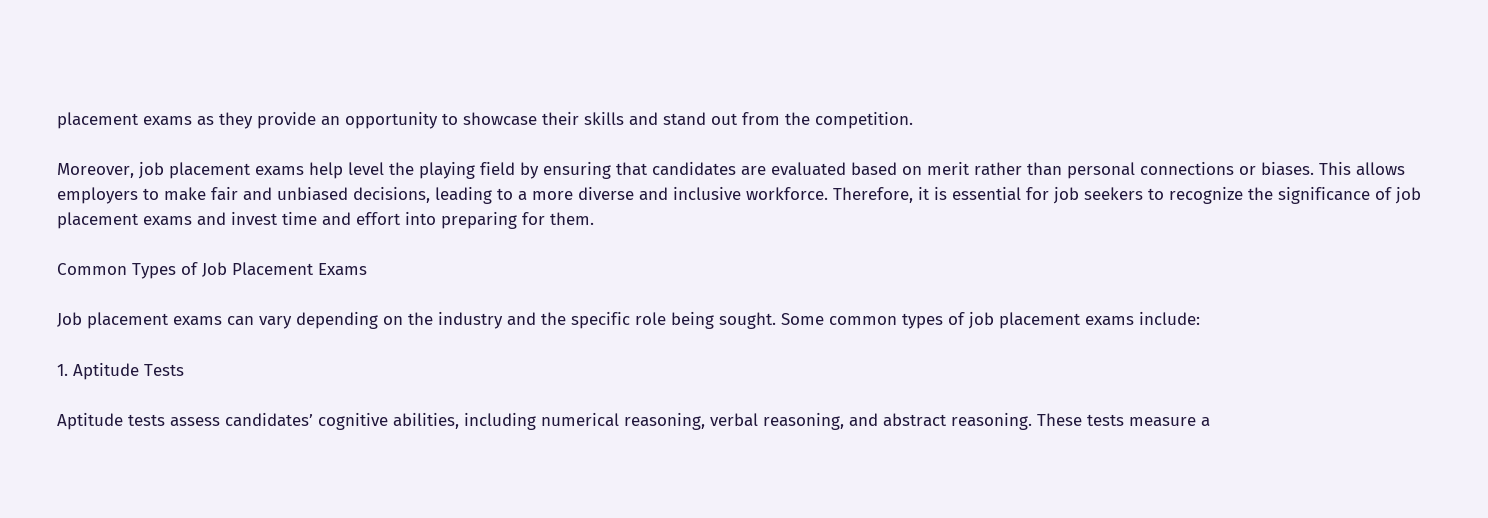placement exams as they provide an opportunity to showcase their skills and stand out from the competition.

Moreover, job placement exams help level the playing field by ensuring that candidates are evaluated based on merit rather than personal connections or biases. This allows employers to make fair and unbiased decisions, leading to a more diverse and inclusive workforce. Therefore, it is essential for job seekers to recognize the significance of job placement exams and invest time and effort into preparing for them.

Common Types of Job Placement Exams

Job placement exams can vary depending on the industry and the specific role being sought. Some common types of job placement exams include:

1. Aptitude Tests

Aptitude tests assess candidates’ cognitive abilities, including numerical reasoning, verbal reasoning, and abstract reasoning. These tests measure a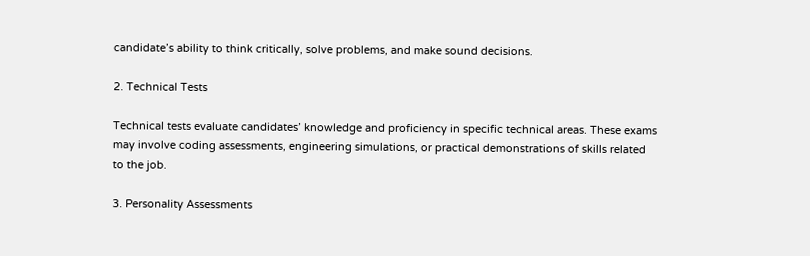candidate’s ability to think critically, solve problems, and make sound decisions.

2. Technical Tests

Technical tests evaluate candidates’ knowledge and proficiency in specific technical areas. These exams may involve coding assessments, engineering simulations, or practical demonstrations of skills related to the job.

3. Personality Assessments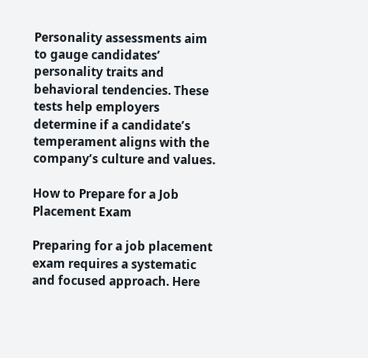Personality assessments aim to gauge candidates’ personality traits and behavioral tendencies. These tests help employers determine if a candidate’s temperament aligns with the company’s culture and values.

How to Prepare for a Job Placement Exam

Preparing for a job placement exam requires a systematic and focused approach. Here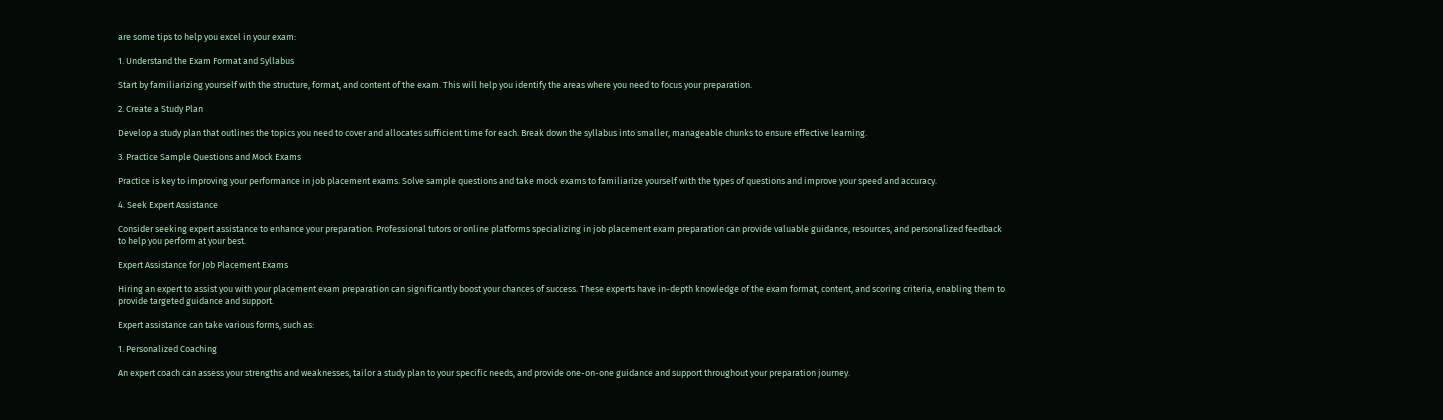are some tips to help you excel in your exam:

1. Understand the Exam Format and Syllabus

Start by familiarizing yourself with the structure, format, and content of the exam. This will help you identify the areas where you need to focus your preparation.

2. Create a Study Plan

Develop a study plan that outlines the topics you need to cover and allocates sufficient time for each. Break down the syllabus into smaller, manageable chunks to ensure effective learning.

3. Practice Sample Questions and Mock Exams

Practice is key to improving your performance in job placement exams. Solve sample questions and take mock exams to familiarize yourself with the types of questions and improve your speed and accuracy.

4. Seek Expert Assistance

Consider seeking expert assistance to enhance your preparation. Professional tutors or online platforms specializing in job placement exam preparation can provide valuable guidance, resources, and personalized feedback to help you perform at your best.

Expert Assistance for Job Placement Exams

Hiring an expert to assist you with your placement exam preparation can significantly boost your chances of success. These experts have in-depth knowledge of the exam format, content, and scoring criteria, enabling them to provide targeted guidance and support.

Expert assistance can take various forms, such as:

1. Personalized Coaching

An expert coach can assess your strengths and weaknesses, tailor a study plan to your specific needs, and provide one-on-one guidance and support throughout your preparation journey.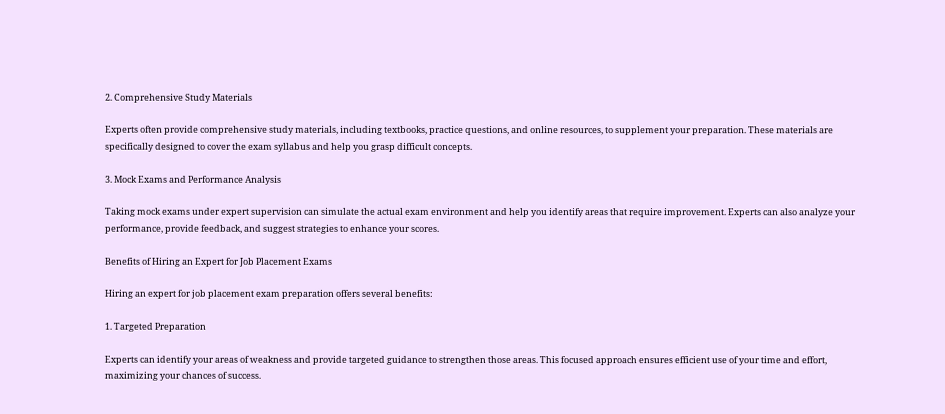2. Comprehensive Study Materials

Experts often provide comprehensive study materials, including textbooks, practice questions, and online resources, to supplement your preparation. These materials are specifically designed to cover the exam syllabus and help you grasp difficult concepts.

3. Mock Exams and Performance Analysis

Taking mock exams under expert supervision can simulate the actual exam environment and help you identify areas that require improvement. Experts can also analyze your performance, provide feedback, and suggest strategies to enhance your scores.

Benefits of Hiring an Expert for Job Placement Exams

Hiring an expert for job placement exam preparation offers several benefits:

1. Targeted Preparation

Experts can identify your areas of weakness and provide targeted guidance to strengthen those areas. This focused approach ensures efficient use of your time and effort, maximizing your chances of success.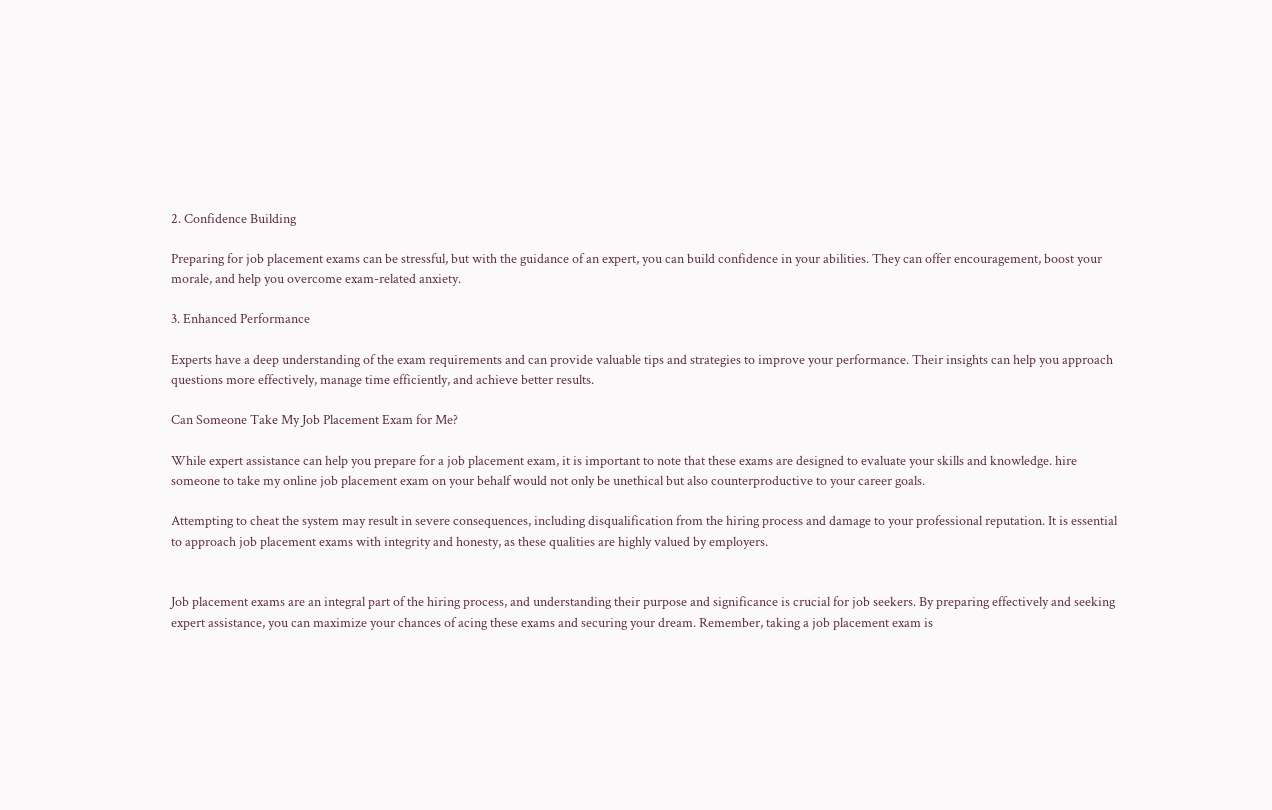2. Confidence Building

Preparing for job placement exams can be stressful, but with the guidance of an expert, you can build confidence in your abilities. They can offer encouragement, boost your morale, and help you overcome exam-related anxiety.

3. Enhanced Performance

Experts have a deep understanding of the exam requirements and can provide valuable tips and strategies to improve your performance. Their insights can help you approach questions more effectively, manage time efficiently, and achieve better results.

Can Someone Take My Job Placement Exam for Me?

While expert assistance can help you prepare for a job placement exam, it is important to note that these exams are designed to evaluate your skills and knowledge. hire  someone to take my online job placement exam on your behalf would not only be unethical but also counterproductive to your career goals.

Attempting to cheat the system may result in severe consequences, including disqualification from the hiring process and damage to your professional reputation. It is essential to approach job placement exams with integrity and honesty, as these qualities are highly valued by employers.


Job placement exams are an integral part of the hiring process, and understanding their purpose and significance is crucial for job seekers. By preparing effectively and seeking expert assistance, you can maximize your chances of acing these exams and securing your dream. Remember, taking a job placement exam is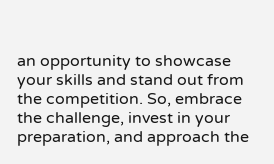an opportunity to showcase your skills and stand out from the competition. So, embrace the challenge, invest in your preparation, and approach the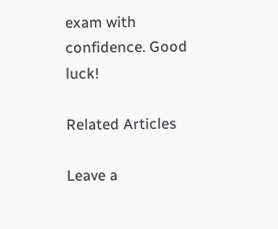exam with confidence. Good luck!

Related Articles

Leave a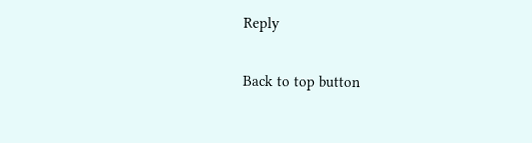Reply

Back to top button